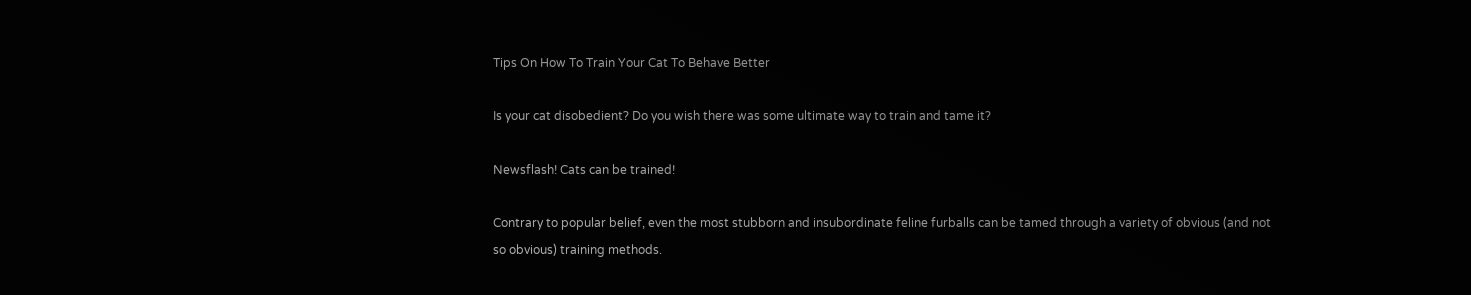Tips On How To Train Your Cat To Behave Better

Is your cat disobedient? Do you wish there was some ultimate way to train and tame it?

Newsflash! Cats can be trained!

Contrary to popular belief, even the most stubborn and insubordinate feline furballs can be tamed through a variety of obvious (and not so obvious) training methods.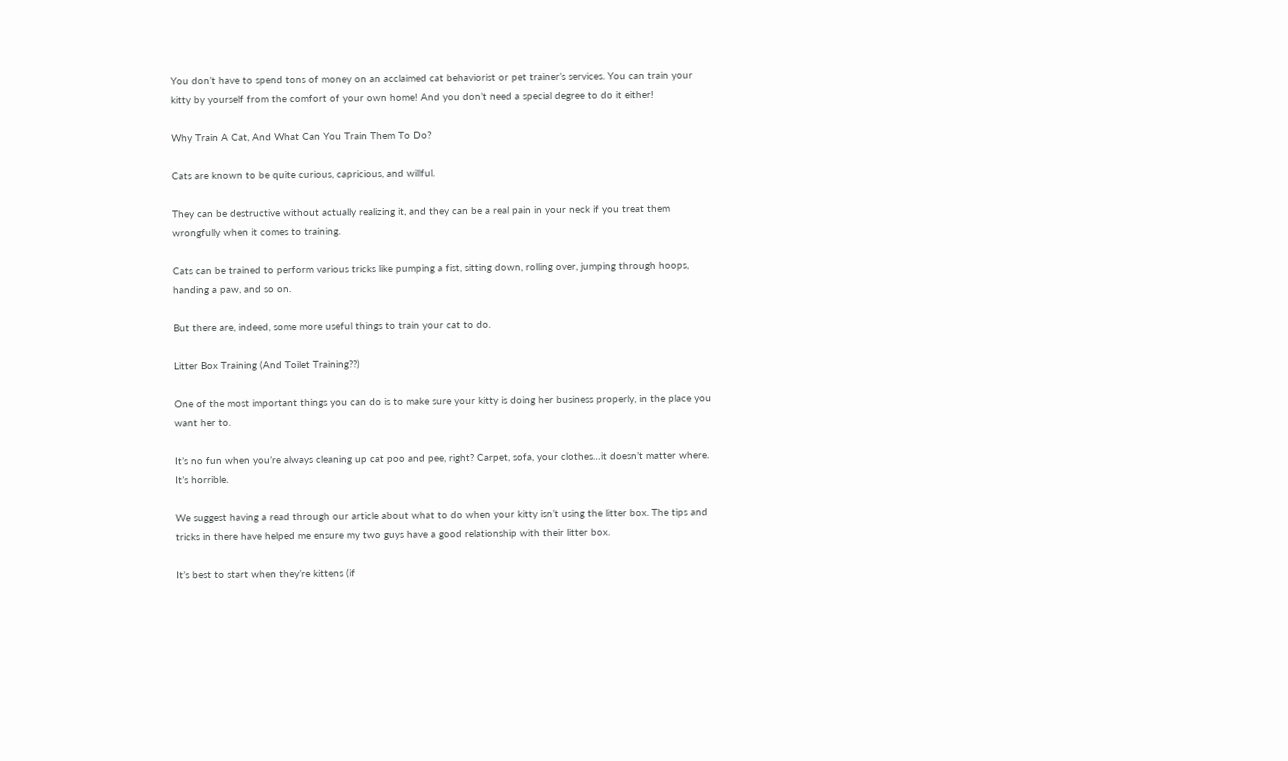You don’t have to spend tons of money on an acclaimed cat behaviorist or pet trainer’s services. You can train your kitty by yourself from the comfort of your own home! And you don’t need a special degree to do it either!

Why Train A Cat, And What Can You Train Them To Do?

Cats are known to be quite curious, capricious, and willful.

They can be destructive without actually realizing it, and they can be a real pain in your neck if you treat them wrongfully when it comes to training.

Cats can be trained to perform various tricks like pumping a fist, sitting down, rolling over, jumping through hoops, handing a paw, and so on.

But there are, indeed, some more useful things to train your cat to do.

Litter Box Training (And Toilet Training??)

One of the most important things you can do is to make sure your kitty is doing her business properly, in the place you want her to.

It’s no fun when you’re always cleaning up cat poo and pee, right? Carpet, sofa, your clothes…it doesn’t matter where. It’s horrible.

We suggest having a read through our article about what to do when your kitty isn’t using the litter box. The tips and tricks in there have helped me ensure my two guys have a good relationship with their litter box.

It’s best to start when they’re kittens (if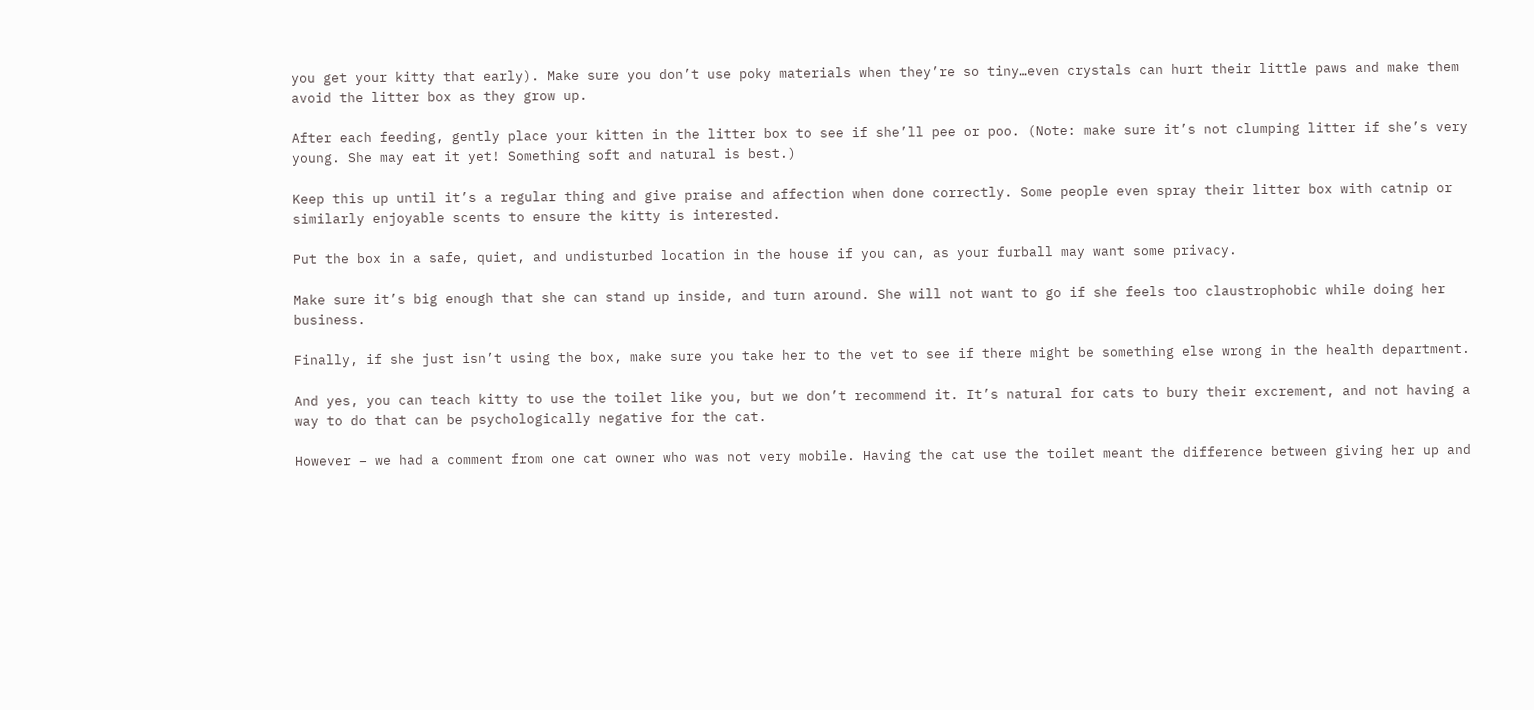you get your kitty that early). Make sure you don’t use poky materials when they’re so tiny…even crystals can hurt their little paws and make them avoid the litter box as they grow up.

After each feeding, gently place your kitten in the litter box to see if she’ll pee or poo. (Note: make sure it’s not clumping litter if she’s very young. She may eat it yet! Something soft and natural is best.)

Keep this up until it’s a regular thing and give praise and affection when done correctly. Some people even spray their litter box with catnip or similarly enjoyable scents to ensure the kitty is interested.

Put the box in a safe, quiet, and undisturbed location in the house if you can, as your furball may want some privacy.

Make sure it’s big enough that she can stand up inside, and turn around. She will not want to go if she feels too claustrophobic while doing her business.

Finally, if she just isn’t using the box, make sure you take her to the vet to see if there might be something else wrong in the health department.

And yes, you can teach kitty to use the toilet like you, but we don’t recommend it. It’s natural for cats to bury their excrement, and not having a way to do that can be psychologically negative for the cat.

However – we had a comment from one cat owner who was not very mobile. Having the cat use the toilet meant the difference between giving her up and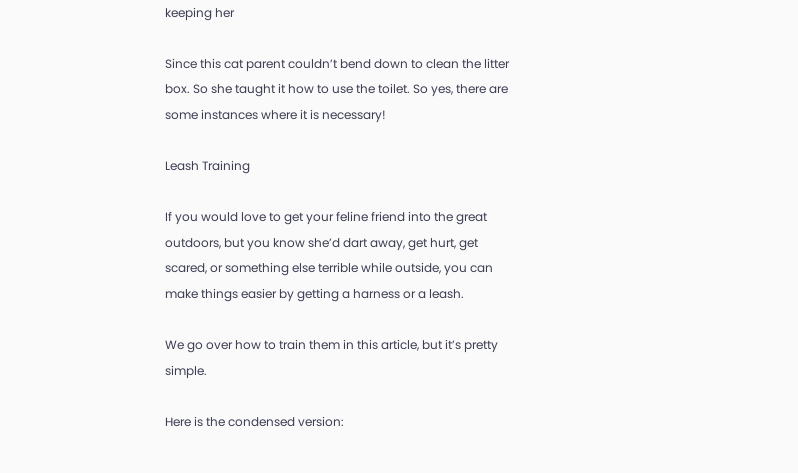keeping her

Since this cat parent couldn’t bend down to clean the litter box. So she taught it how to use the toilet. So yes, there are some instances where it is necessary!

Leash Training

If you would love to get your feline friend into the great outdoors, but you know she’d dart away, get hurt, get scared, or something else terrible while outside, you can make things easier by getting a harness or a leash.

We go over how to train them in this article, but it’s pretty simple.

Here is the condensed version: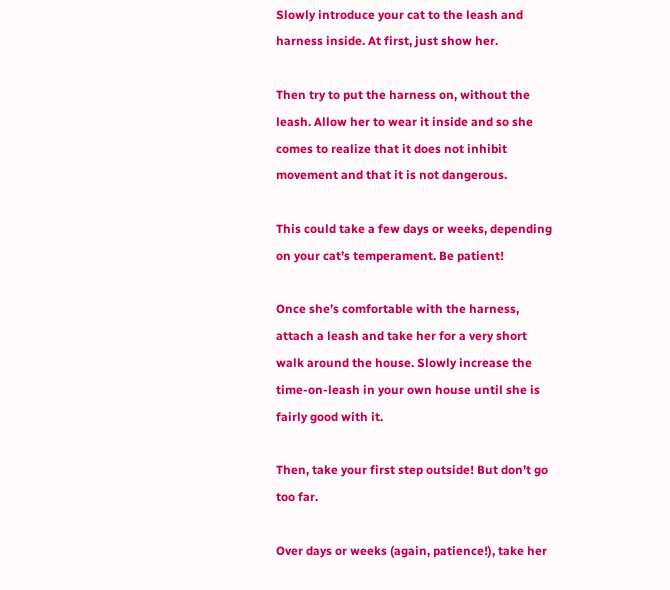Slowly introduce your cat to the leash and harness inside. At first, just show her.

Then try to put the harness on, without the leash. Allow her to wear it inside and so she comes to realize that it does not inhibit movement and that it is not dangerous.

This could take a few days or weeks, depending on your cat’s temperament. Be patient!

Once she’s comfortable with the harness, attach a leash and take her for a very short walk around the house. Slowly increase the time-on-leash in your own house until she is fairly good with it.

Then, take your first step outside! But don’t go too far.

Over days or weeks (again, patience!), take her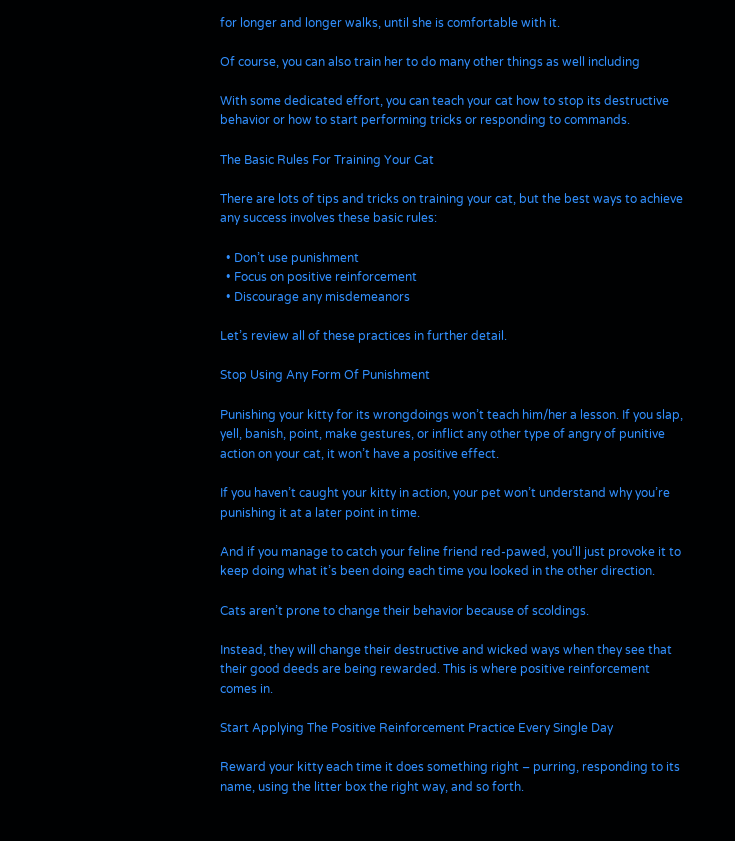for longer and longer walks, until she is comfortable with it.

Of course, you can also train her to do many other things as well including

With some dedicated effort, you can teach your cat how to stop its destructive behavior or how to start performing tricks or responding to commands.

The Basic Rules For Training Your Cat

There are lots of tips and tricks on training your cat, but the best ways to achieve any success involves these basic rules:

  • Don’t use punishment
  • Focus on positive reinforcement
  • Discourage any misdemeanors

Let’s review all of these practices in further detail.

Stop Using Any Form Of Punishment

Punishing your kitty for its wrongdoings won’t teach him/her a lesson. If you slap, yell, banish, point, make gestures, or inflict any other type of angry of punitive action on your cat, it won’t have a positive effect.

If you haven’t caught your kitty in action, your pet won’t understand why you’re punishing it at a later point in time.

And if you manage to catch your feline friend red-pawed, you’ll just provoke it to keep doing what it’s been doing each time you looked in the other direction.

Cats aren’t prone to change their behavior because of scoldings.

Instead, they will change their destructive and wicked ways when they see that their good deeds are being rewarded. This is where positive reinforcement comes in.

Start Applying The Positive Reinforcement Practice Every Single Day

Reward your kitty each time it does something right – purring, responding to its name, using the litter box the right way, and so forth.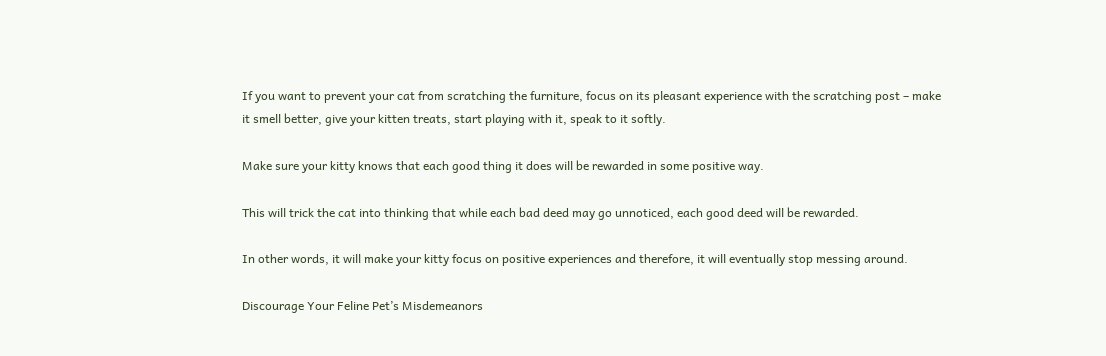If you want to prevent your cat from scratching the furniture, focus on its pleasant experience with the scratching post – make it smell better, give your kitten treats, start playing with it, speak to it softly.

Make sure your kitty knows that each good thing it does will be rewarded in some positive way.

This will trick the cat into thinking that while each bad deed may go unnoticed, each good deed will be rewarded.

In other words, it will make your kitty focus on positive experiences and therefore, it will eventually stop messing around.

Discourage Your Feline Pet’s Misdemeanors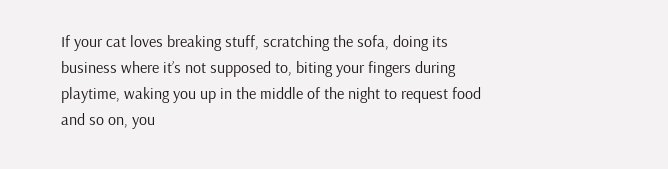If your cat loves breaking stuff, scratching the sofa, doing its business where it’s not supposed to, biting your fingers during playtime, waking you up in the middle of the night to request food and so on, you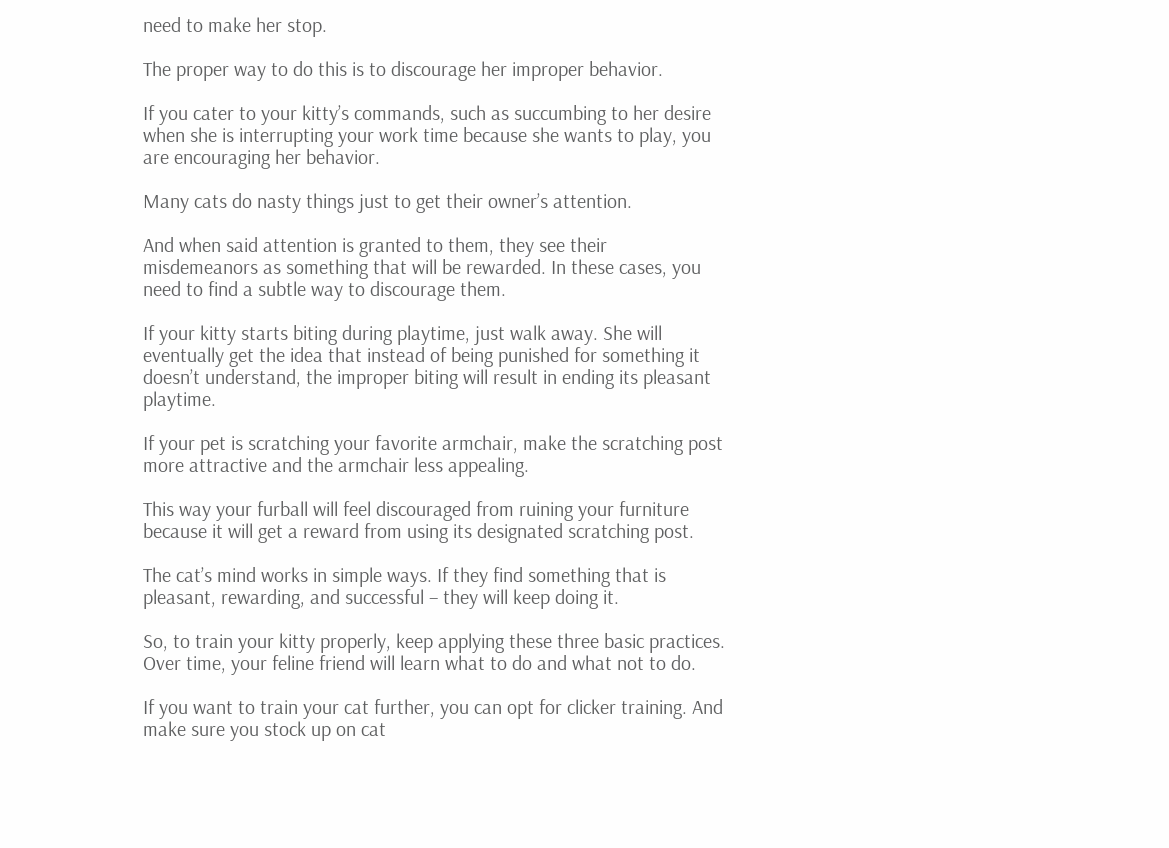need to make her stop.

The proper way to do this is to discourage her improper behavior.

If you cater to your kitty’s commands, such as succumbing to her desire when she is interrupting your work time because she wants to play, you are encouraging her behavior.

Many cats do nasty things just to get their owner’s attention.

And when said attention is granted to them, they see their misdemeanors as something that will be rewarded. In these cases, you need to find a subtle way to discourage them.

If your kitty starts biting during playtime, just walk away. She will eventually get the idea that instead of being punished for something it doesn’t understand, the improper biting will result in ending its pleasant playtime.

If your pet is scratching your favorite armchair, make the scratching post more attractive and the armchair less appealing.

This way your furball will feel discouraged from ruining your furniture because it will get a reward from using its designated scratching post.

The cat’s mind works in simple ways. If they find something that is pleasant, rewarding, and successful – they will keep doing it.

So, to train your kitty properly, keep applying these three basic practices. Over time, your feline friend will learn what to do and what not to do.

If you want to train your cat further, you can opt for clicker training. And make sure you stock up on cat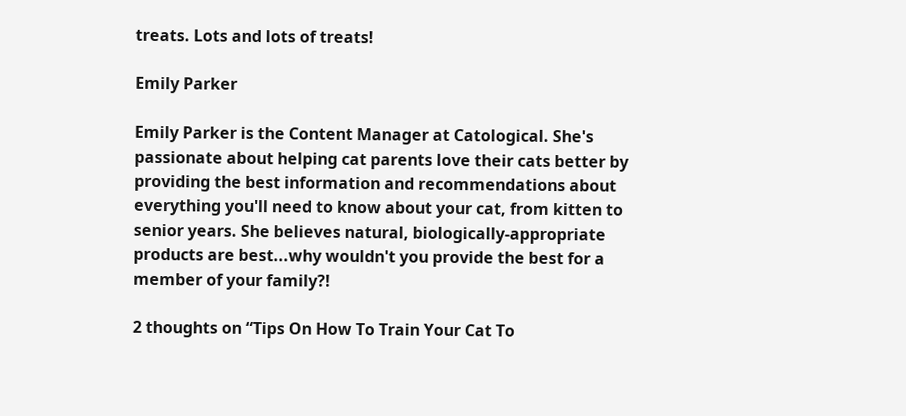treats. Lots and lots of treats!

Emily Parker

Emily Parker is the Content Manager at Catological. She's passionate about helping cat parents love their cats better by providing the best information and recommendations about everything you'll need to know about your cat, from kitten to senior years. She believes natural, biologically-appropriate products are best...why wouldn't you provide the best for a member of your family?!

2 thoughts on “Tips On How To Train Your Cat To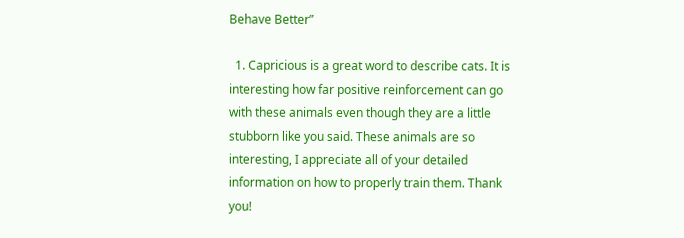Behave Better”

  1. Capricious is a great word to describe cats. It is interesting how far positive reinforcement can go with these animals even though they are a little stubborn like you said. These animals are so interesting, I appreciate all of your detailed information on how to properly train them. Thank you!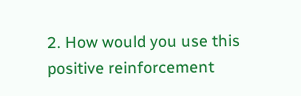2. How would you use this positive reinforcement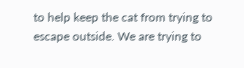to help keep the cat from trying to escape outside. We are trying to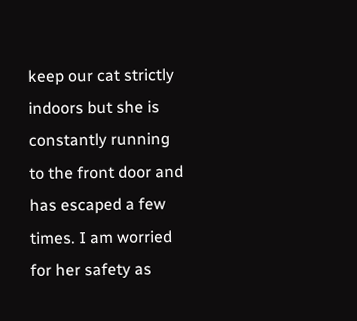keep our cat strictly indoors but she is constantly running to the front door and has escaped a few times. I am worried for her safety as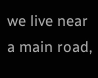we live near a main road,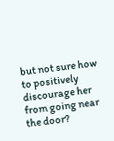but not sure how to positively discourage her from going near the door?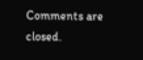Comments are closed.